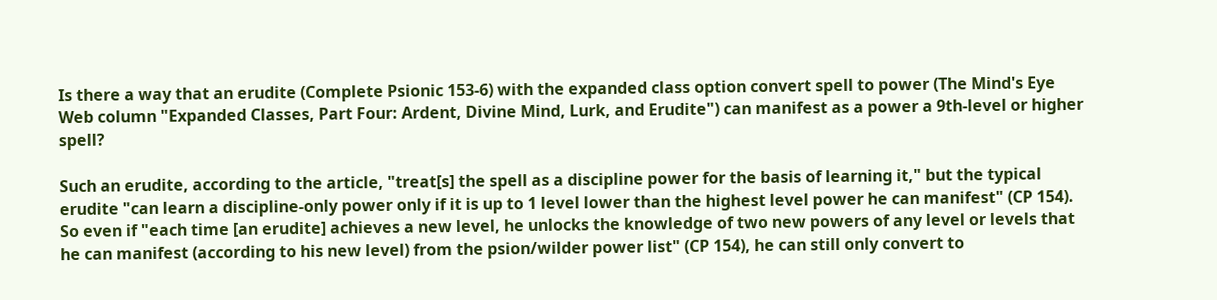Is there a way that an erudite (Complete Psionic 153-6) with the expanded class option convert spell to power (The Mind's Eye Web column "Expanded Classes, Part Four: Ardent, Divine Mind, Lurk, and Erudite") can manifest as a power a 9th-level or higher spell?

Such an erudite, according to the article, "treat[s] the spell as a discipline power for the basis of learning it," but the typical erudite "can learn a discipline-only power only if it is up to 1 level lower than the highest level power he can manifest" (CP 154). So even if "each time [an erudite] achieves a new level, he unlocks the knowledge of two new powers of any level or levels that he can manifest (according to his new level) from the psion/wilder power list" (CP 154), he can still only convert to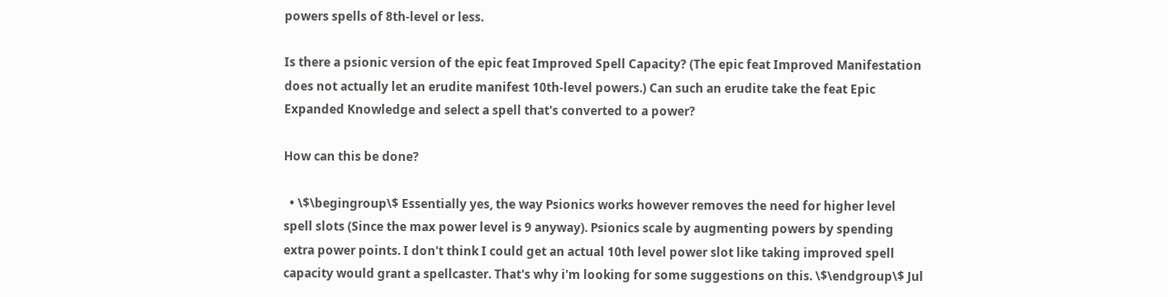powers spells of 8th-level or less.

Is there a psionic version of the epic feat Improved Spell Capacity? (The epic feat Improved Manifestation does not actually let an erudite manifest 10th-level powers.) Can such an erudite take the feat Epic Expanded Knowledge and select a spell that's converted to a power?

How can this be done?

  • \$\begingroup\$ Essentially yes, the way Psionics works however removes the need for higher level spell slots (Since the max power level is 9 anyway). Psionics scale by augmenting powers by spending extra power points. I don't think I could get an actual 10th level power slot like taking improved spell capacity would grant a spellcaster. That's why i'm looking for some suggestions on this. \$\endgroup\$ Jul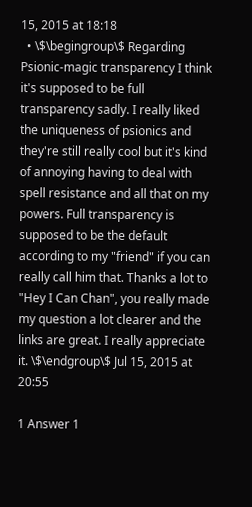15, 2015 at 18:18
  • \$\begingroup\$ Regarding Psionic-magic transparency I think it's supposed to be full transparency sadly. I really liked the uniqueness of psionics and they're still really cool but it's kind of annoying having to deal with spell resistance and all that on my powers. Full transparency is supposed to be the default according to my "friend" if you can really call him that. Thanks a lot to "Hey I Can Chan", you really made my question a lot clearer and the links are great. I really appreciate it. \$\endgroup\$ Jul 15, 2015 at 20:55

1 Answer 1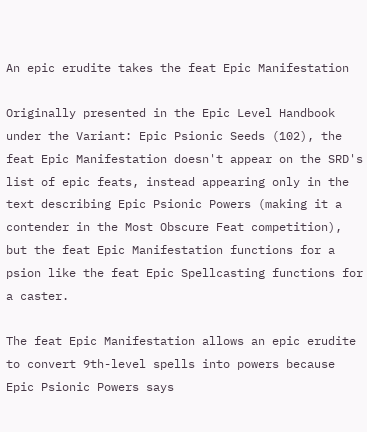An epic erudite takes the feat Epic Manifestation

Originally presented in the Epic Level Handbook under the Variant: Epic Psionic Seeds (102), the feat Epic Manifestation doesn't appear on the SRD's list of epic feats, instead appearing only in the text describing Epic Psionic Powers (making it a contender in the Most Obscure Feat competition), but the feat Epic Manifestation functions for a psion like the feat Epic Spellcasting functions for a caster.

The feat Epic Manifestation allows an epic erudite to convert 9th-level spells into powers because Epic Psionic Powers says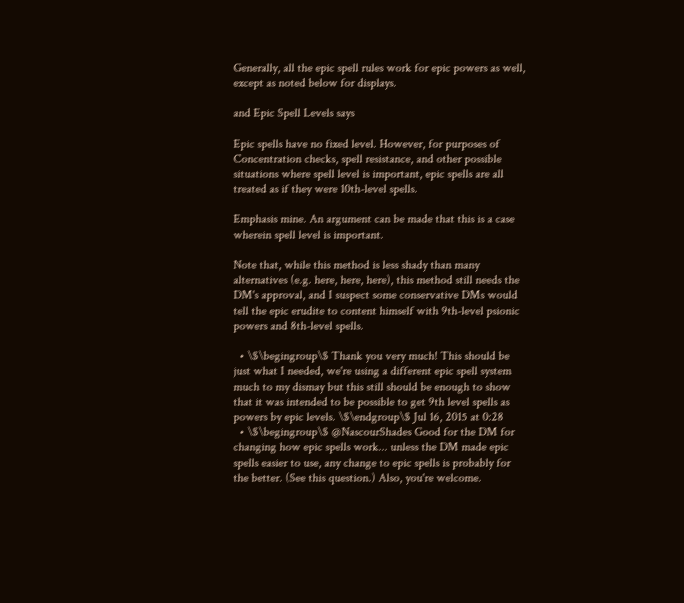Generally, all the epic spell rules work for epic powers as well, except as noted below for displays.

and Epic Spell Levels says

Epic spells have no fixed level. However, for purposes of Concentration checks, spell resistance, and other possible situations where spell level is important, epic spells are all treated as if they were 10th-level spells.

Emphasis mine. An argument can be made that this is a case wherein spell level is important.

Note that, while this method is less shady than many alternatives (e.g. here, here, here), this method still needs the DM's approval, and I suspect some conservative DMs would tell the epic erudite to content himself with 9th-level psionic powers and 8th-level spells.

  • \$\begingroup\$ Thank you very much! This should be just what I needed, we're using a different epic spell system much to my dismay but this still should be enough to show that it was intended to be possible to get 9th level spells as powers by epic levels. \$\endgroup\$ Jul 16, 2015 at 0:28
  • \$\begingroup\$ @NascourShades Good for the DM for changing how epic spells work... unless the DM made epic spells easier to use, any change to epic spells is probably for the better. (See this question.) Also, you're welcome.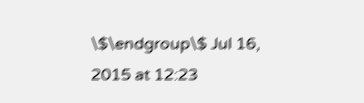\$\endgroup\$ Jul 16, 2015 at 12:23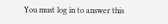You must log in to answer this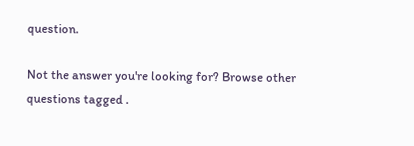question.

Not the answer you're looking for? Browse other questions tagged .